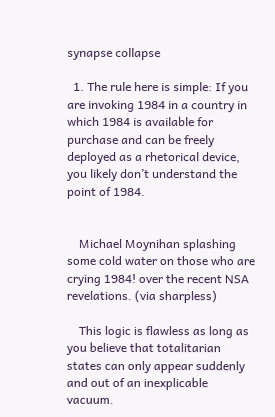synapse collapse

  1. The rule here is simple: If you are invoking 1984 in a country in which 1984 is available for purchase and can be freely deployed as a rhetorical device, you likely don’t understand the point of 1984.


    Michael Moynihan splashing some cold water on those who are crying 1984! over the recent NSA revelations. (via sharpless)

    This logic is flawless as long as you believe that totalitarian states can only appear suddenly and out of an inexplicable vacuum.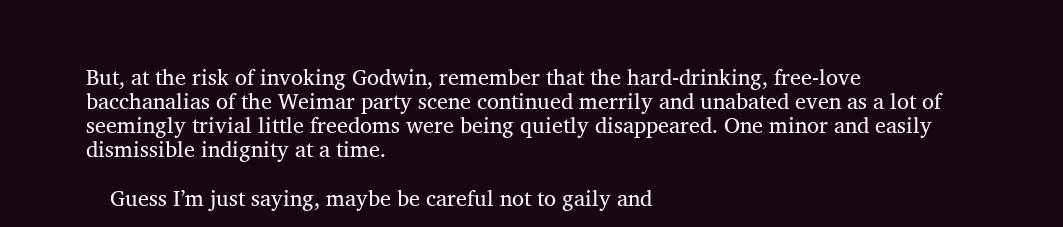But, at the risk of invoking Godwin, remember that the hard-drinking, free-love bacchanalias of the Weimar party scene continued merrily and unabated even as a lot of seemingly trivial little freedoms were being quietly disappeared. One minor and easily dismissible indignity at a time.

    Guess I’m just saying, maybe be careful not to gaily and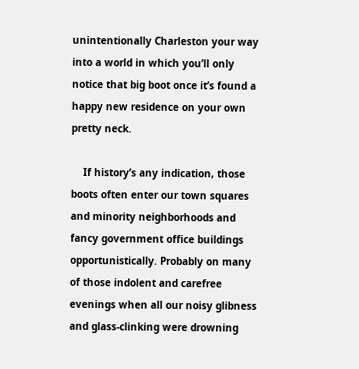unintentionally Charleston your way into a world in which you’ll only notice that big boot once it’s found a happy new residence on your own pretty neck.

    If history’s any indication, those boots often enter our town squares and minority neighborhoods and fancy government office buildings opportunistically. Probably on many of those indolent and carefree evenings when all our noisy glibness and glass-clinking were drowning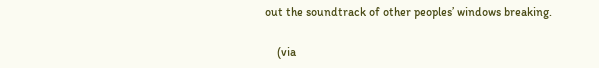out the soundtrack of other peoples’ windows breaking.

    (via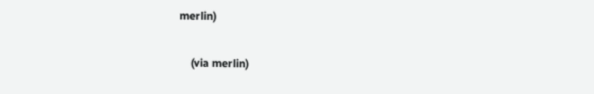merlin)

    (via merlin)